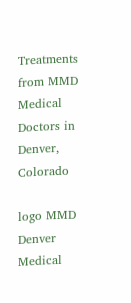Treatments from MMD Medical Doctors in Denver, Colorado

logo MMD Denver
Medical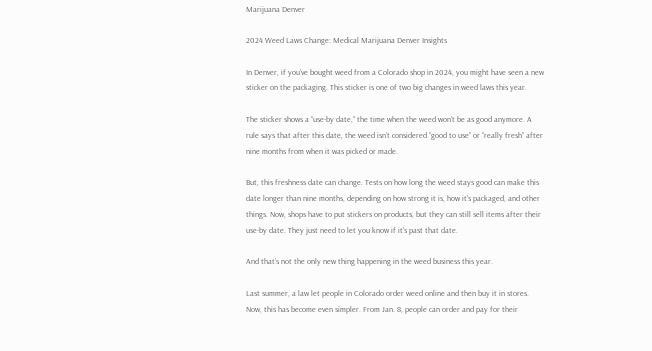Marijuana Denver

2024 Weed Laws Change: Medical Marijuana Denver Insights

In Denver, if you’ve bought weed from a Colorado shop in 2024, you might have seen a new sticker on the packaging. This sticker is one of two big changes in weed laws this year.

The sticker shows a “use-by date,” the time when the weed won’t be as good anymore. A rule says that after this date, the weed isn’t considered “good to use” or “really fresh” after nine months from when it was picked or made.

But, this freshness date can change. Tests on how long the weed stays good can make this date longer than nine months, depending on how strong it is, how it’s packaged, and other things. Now, shops have to put stickers on products, but they can still sell items after their use-by date. They just need to let you know if it’s past that date.

And that’s not the only new thing happening in the weed business this year.

Last summer, a law let people in Colorado order weed online and then buy it in stores. Now, this has become even simpler. From Jan. 8, people can order and pay for their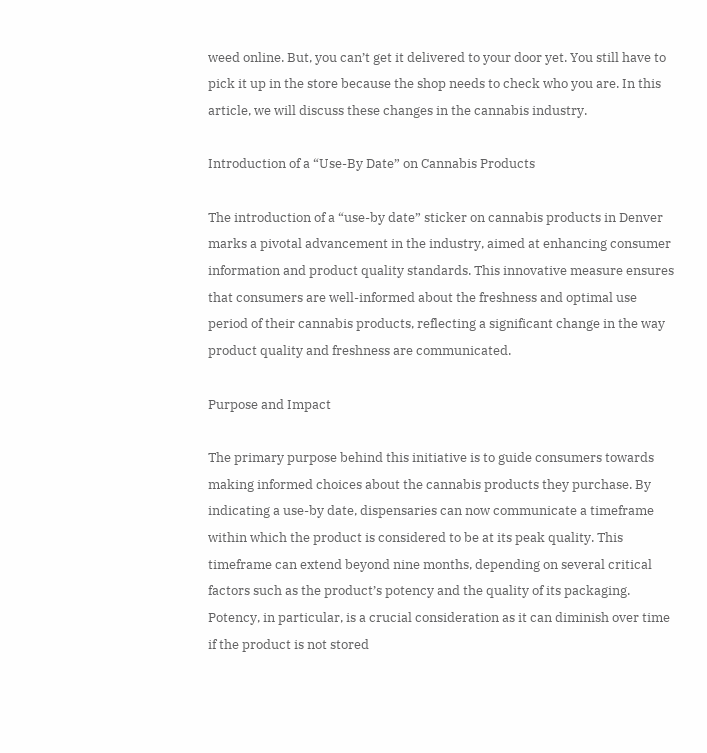weed online. But, you can’t get it delivered to your door yet. You still have to pick it up in the store because the shop needs to check who you are. In this article, we will discuss these changes in the cannabis industry.

Introduction of a “Use-By Date” on Cannabis Products

The introduction of a “use-by date” sticker on cannabis products in Denver marks a pivotal advancement in the industry, aimed at enhancing consumer information and product quality standards. This innovative measure ensures that consumers are well-informed about the freshness and optimal use period of their cannabis products, reflecting a significant change in the way product quality and freshness are communicated.

Purpose and Impact

The primary purpose behind this initiative is to guide consumers towards making informed choices about the cannabis products they purchase. By indicating a use-by date, dispensaries can now communicate a timeframe within which the product is considered to be at its peak quality. This timeframe can extend beyond nine months, depending on several critical factors such as the product’s potency and the quality of its packaging. Potency, in particular, is a crucial consideration as it can diminish over time if the product is not stored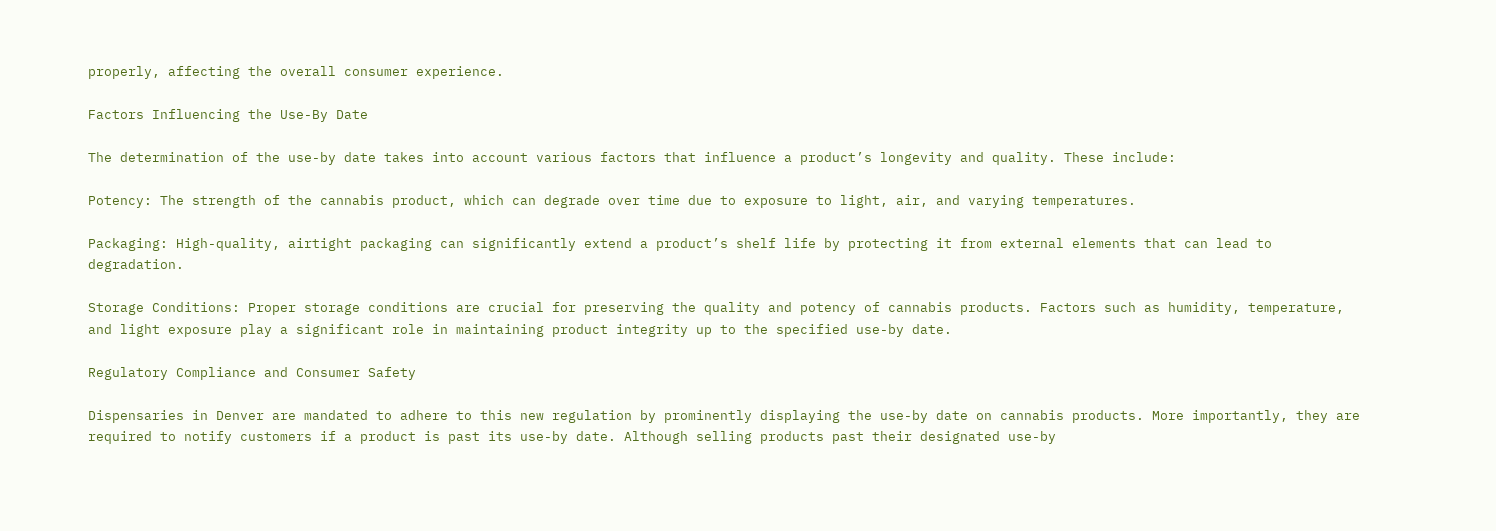properly, affecting the overall consumer experience.

Factors Influencing the Use-By Date

The determination of the use-by date takes into account various factors that influence a product’s longevity and quality. These include:

Potency: The strength of the cannabis product, which can degrade over time due to exposure to light, air, and varying temperatures.

Packaging: High-quality, airtight packaging can significantly extend a product’s shelf life by protecting it from external elements that can lead to degradation.

Storage Conditions: Proper storage conditions are crucial for preserving the quality and potency of cannabis products. Factors such as humidity, temperature, and light exposure play a significant role in maintaining product integrity up to the specified use-by date.

Regulatory Compliance and Consumer Safety

Dispensaries in Denver are mandated to adhere to this new regulation by prominently displaying the use-by date on cannabis products. More importantly, they are required to notify customers if a product is past its use-by date. Although selling products past their designated use-by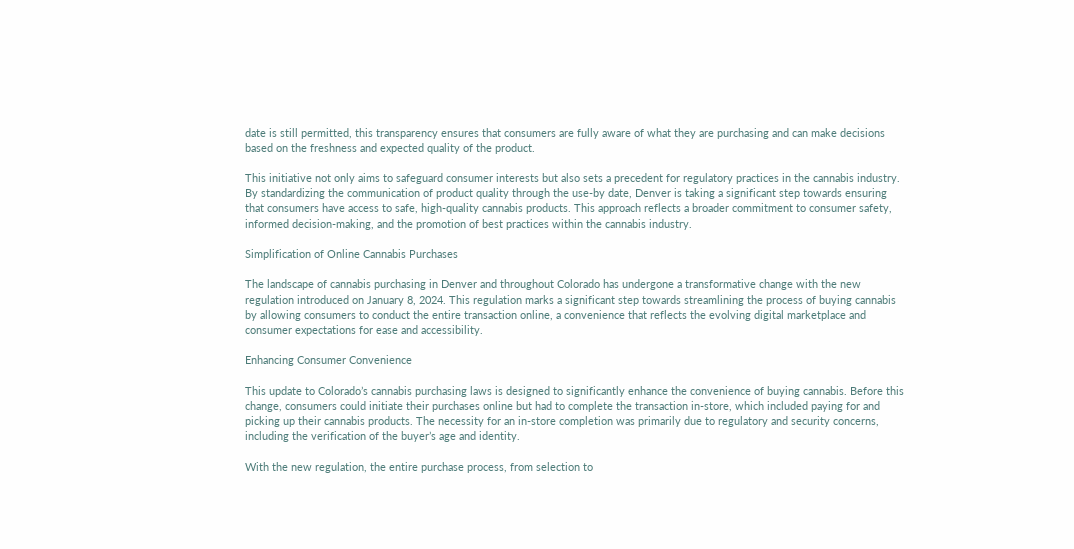date is still permitted, this transparency ensures that consumers are fully aware of what they are purchasing and can make decisions based on the freshness and expected quality of the product.

This initiative not only aims to safeguard consumer interests but also sets a precedent for regulatory practices in the cannabis industry. By standardizing the communication of product quality through the use-by date, Denver is taking a significant step towards ensuring that consumers have access to safe, high-quality cannabis products. This approach reflects a broader commitment to consumer safety, informed decision-making, and the promotion of best practices within the cannabis industry.

Simplification of Online Cannabis Purchases

The landscape of cannabis purchasing in Denver and throughout Colorado has undergone a transformative change with the new regulation introduced on January 8, 2024. This regulation marks a significant step towards streamlining the process of buying cannabis by allowing consumers to conduct the entire transaction online, a convenience that reflects the evolving digital marketplace and consumer expectations for ease and accessibility.

Enhancing Consumer Convenience

This update to Colorado’s cannabis purchasing laws is designed to significantly enhance the convenience of buying cannabis. Before this change, consumers could initiate their purchases online but had to complete the transaction in-store, which included paying for and picking up their cannabis products. The necessity for an in-store completion was primarily due to regulatory and security concerns, including the verification of the buyer’s age and identity.

With the new regulation, the entire purchase process, from selection to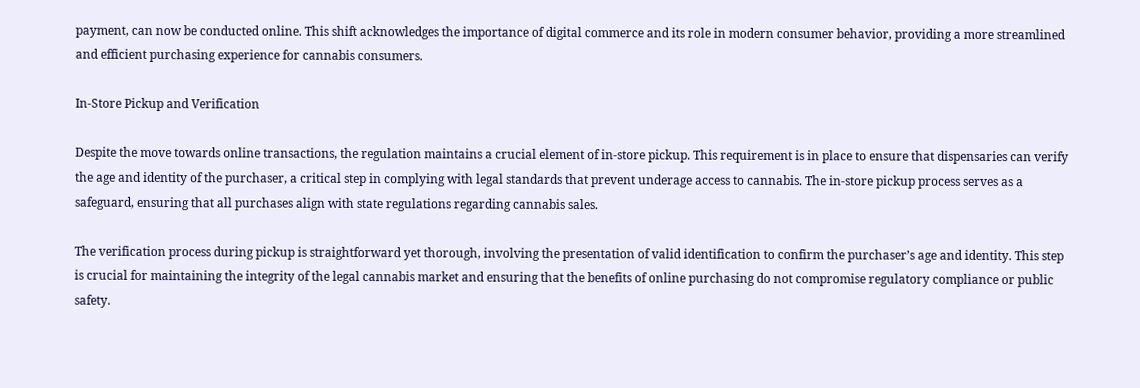payment, can now be conducted online. This shift acknowledges the importance of digital commerce and its role in modern consumer behavior, providing a more streamlined and efficient purchasing experience for cannabis consumers.

In-Store Pickup and Verification

Despite the move towards online transactions, the regulation maintains a crucial element of in-store pickup. This requirement is in place to ensure that dispensaries can verify the age and identity of the purchaser, a critical step in complying with legal standards that prevent underage access to cannabis. The in-store pickup process serves as a safeguard, ensuring that all purchases align with state regulations regarding cannabis sales.

The verification process during pickup is straightforward yet thorough, involving the presentation of valid identification to confirm the purchaser’s age and identity. This step is crucial for maintaining the integrity of the legal cannabis market and ensuring that the benefits of online purchasing do not compromise regulatory compliance or public safety.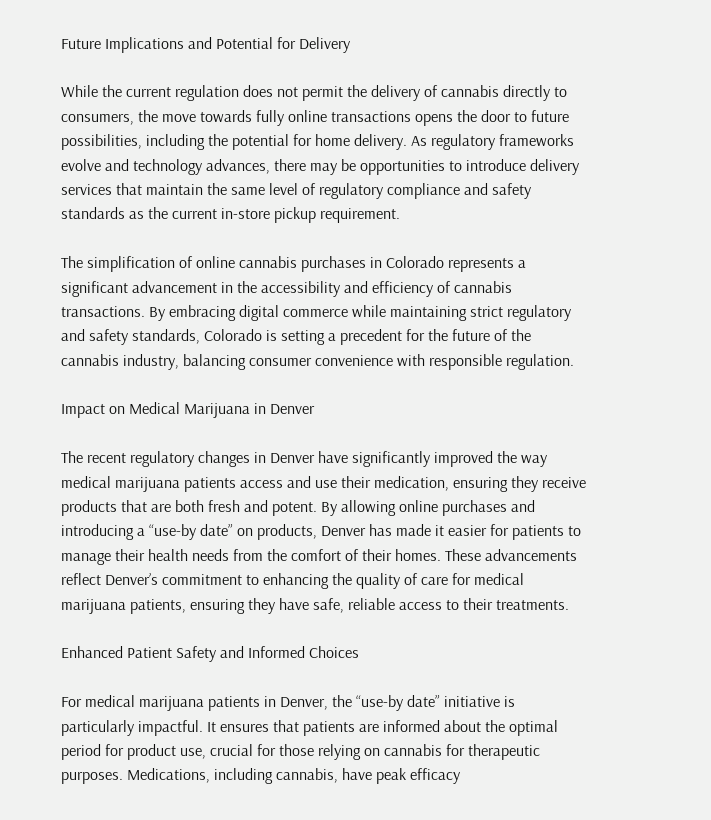Future Implications and Potential for Delivery

While the current regulation does not permit the delivery of cannabis directly to consumers, the move towards fully online transactions opens the door to future possibilities, including the potential for home delivery. As regulatory frameworks evolve and technology advances, there may be opportunities to introduce delivery services that maintain the same level of regulatory compliance and safety standards as the current in-store pickup requirement.

The simplification of online cannabis purchases in Colorado represents a significant advancement in the accessibility and efficiency of cannabis transactions. By embracing digital commerce while maintaining strict regulatory and safety standards, Colorado is setting a precedent for the future of the cannabis industry, balancing consumer convenience with responsible regulation.

Impact on Medical Marijuana in Denver

The recent regulatory changes in Denver have significantly improved the way medical marijuana patients access and use their medication, ensuring they receive products that are both fresh and potent. By allowing online purchases and introducing a “use-by date” on products, Denver has made it easier for patients to manage their health needs from the comfort of their homes. These advancements reflect Denver’s commitment to enhancing the quality of care for medical marijuana patients, ensuring they have safe, reliable access to their treatments.

Enhanced Patient Safety and Informed Choices

For medical marijuana patients in Denver, the “use-by date” initiative is particularly impactful. It ensures that patients are informed about the optimal period for product use, crucial for those relying on cannabis for therapeutic purposes. Medications, including cannabis, have peak efficacy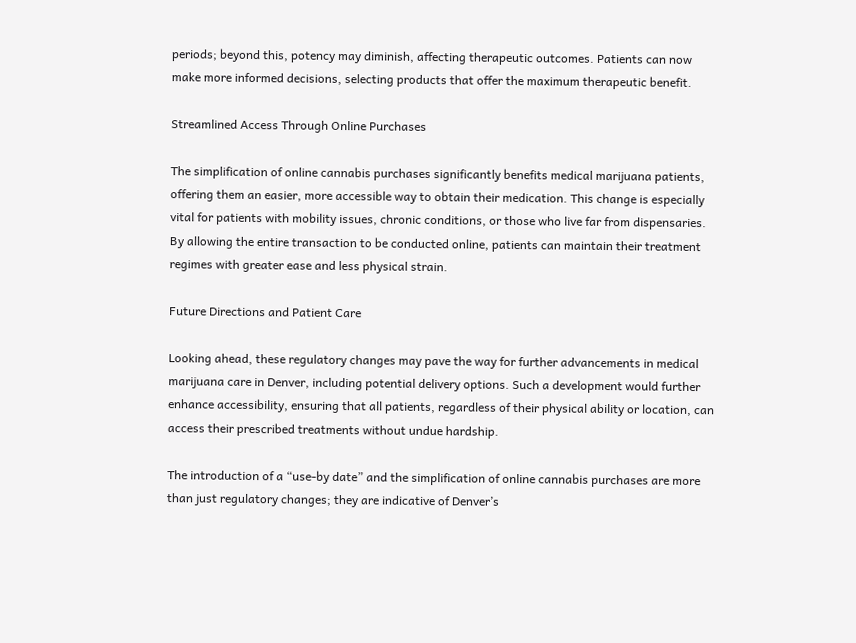periods; beyond this, potency may diminish, affecting therapeutic outcomes. Patients can now make more informed decisions, selecting products that offer the maximum therapeutic benefit.

Streamlined Access Through Online Purchases

The simplification of online cannabis purchases significantly benefits medical marijuana patients, offering them an easier, more accessible way to obtain their medication. This change is especially vital for patients with mobility issues, chronic conditions, or those who live far from dispensaries. By allowing the entire transaction to be conducted online, patients can maintain their treatment regimes with greater ease and less physical strain.

Future Directions and Patient Care

Looking ahead, these regulatory changes may pave the way for further advancements in medical marijuana care in Denver, including potential delivery options. Such a development would further enhance accessibility, ensuring that all patients, regardless of their physical ability or location, can access their prescribed treatments without undue hardship.

The introduction of a “use-by date” and the simplification of online cannabis purchases are more than just regulatory changes; they are indicative of Denver’s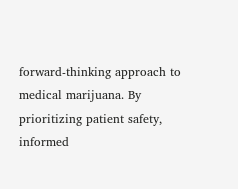forward-thinking approach to medical marijuana. By prioritizing patient safety, informed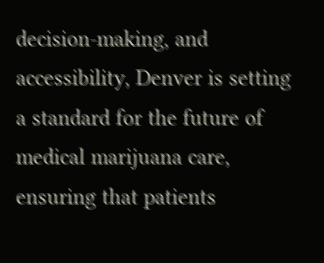decision-making, and accessibility, Denver is setting a standard for the future of medical marijuana care, ensuring that patients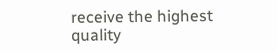receive the highest quality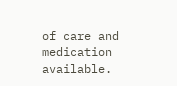of care and medication available.